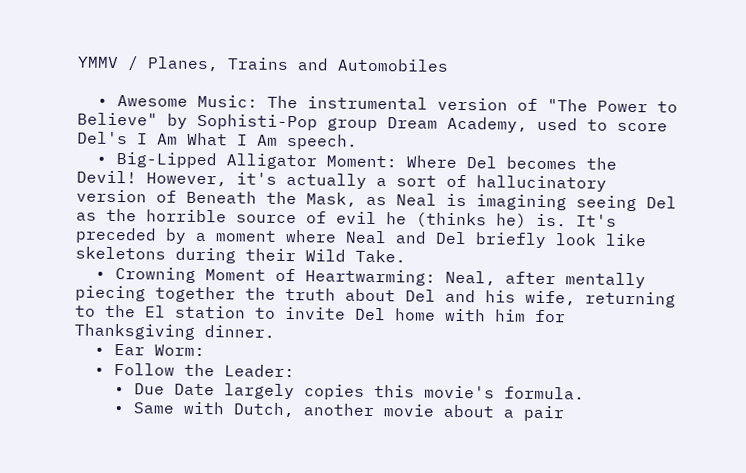YMMV / Planes, Trains and Automobiles

  • Awesome Music: The instrumental version of "The Power to Believe" by Sophisti-Pop group Dream Academy, used to score Del's I Am What I Am speech.
  • Big-Lipped Alligator Moment: Where Del becomes the Devil! However, it's actually a sort of hallucinatory version of Beneath the Mask, as Neal is imagining seeing Del as the horrible source of evil he (thinks he) is. It's preceded by a moment where Neal and Del briefly look like skeletons during their Wild Take.
  • Crowning Moment of Heartwarming: Neal, after mentally piecing together the truth about Del and his wife, returning to the El station to invite Del home with him for Thanksgiving dinner.
  • Ear Worm:
  • Follow the Leader:
    • Due Date largely copies this movie's formula.
    • Same with Dutch, another movie about a pair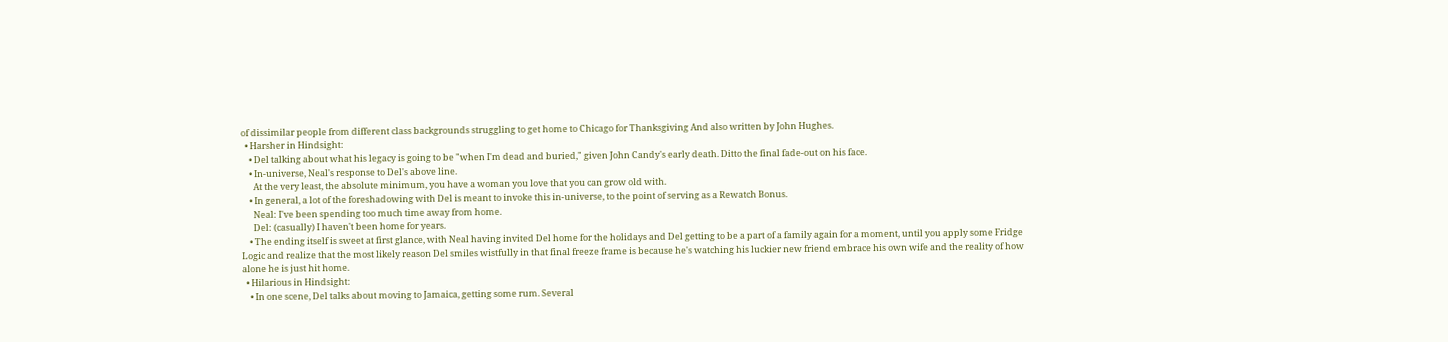of dissimilar people from different class backgrounds struggling to get home to Chicago for Thanksgiving And also written by John Hughes.
  • Harsher in Hindsight:
    • Del talking about what his legacy is going to be "when I'm dead and buried," given John Candy's early death. Ditto the final fade-out on his face.
    • In-universe, Neal's response to Del's above line.
      At the very least, the absolute minimum, you have a woman you love that you can grow old with.
    • In general, a lot of the foreshadowing with Del is meant to invoke this in-universe, to the point of serving as a Rewatch Bonus.
      Neal: I've been spending too much time away from home.
      Del: (casually) I haven't been home for years.
    • The ending itself is sweet at first glance, with Neal having invited Del home for the holidays and Del getting to be a part of a family again for a moment, until you apply some Fridge Logic and realize that the most likely reason Del smiles wistfully in that final freeze frame is because he's watching his luckier new friend embrace his own wife and the reality of how alone he is just hit home.
  • Hilarious in Hindsight:
    • In one scene, Del talks about moving to Jamaica, getting some rum. Several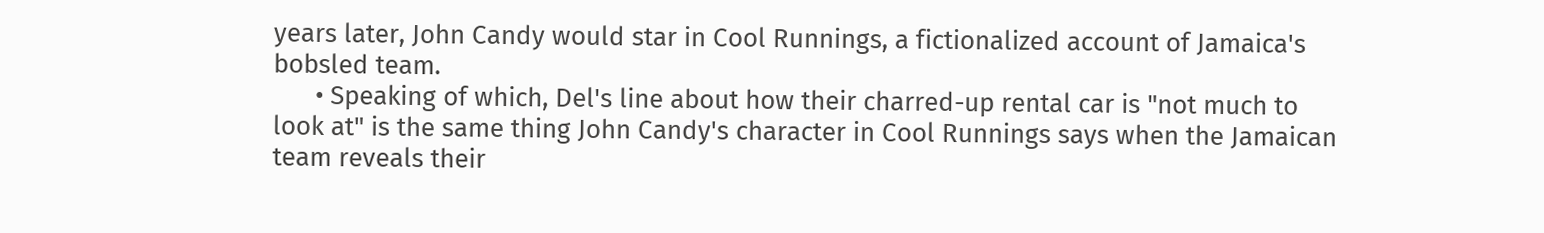years later, John Candy would star in Cool Runnings, a fictionalized account of Jamaica's bobsled team.
      • Speaking of which, Del's line about how their charred-up rental car is "not much to look at" is the same thing John Candy's character in Cool Runnings says when the Jamaican team reveals their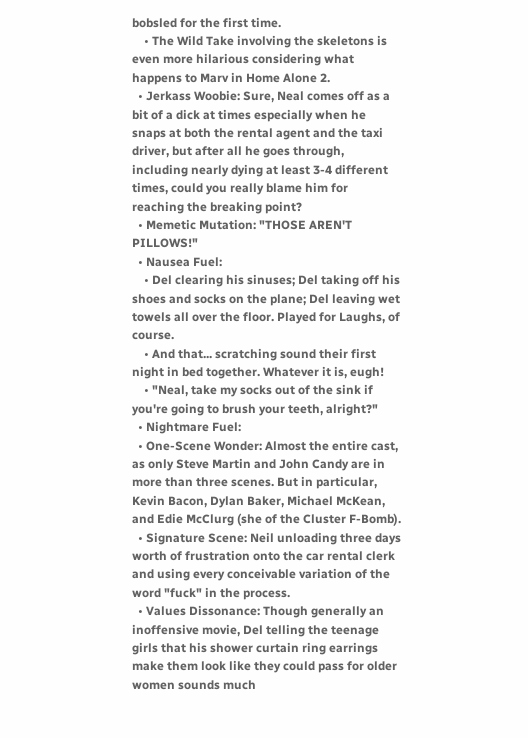bobsled for the first time.
    • The Wild Take involving the skeletons is even more hilarious considering what happens to Marv in Home Alone 2.
  • Jerkass Woobie: Sure, Neal comes off as a bit of a dick at times especially when he snaps at both the rental agent and the taxi driver, but after all he goes through, including nearly dying at least 3-4 different times, could you really blame him for reaching the breaking point?
  • Memetic Mutation: "THOSE AREN'T PILLOWS!"
  • Nausea Fuel:
    • Del clearing his sinuses; Del taking off his shoes and socks on the plane; Del leaving wet towels all over the floor. Played for Laughs, of course.
    • And that... scratching sound their first night in bed together. Whatever it is, eugh!
    • "Neal, take my socks out of the sink if you're going to brush your teeth, alright?"
  • Nightmare Fuel:
  • One-Scene Wonder: Almost the entire cast, as only Steve Martin and John Candy are in more than three scenes. But in particular, Kevin Bacon, Dylan Baker, Michael McKean, and Edie McClurg (she of the Cluster F-Bomb).
  • Signature Scene: Neil unloading three days worth of frustration onto the car rental clerk and using every conceivable variation of the word "fuck" in the process.
  • Values Dissonance: Though generally an inoffensive movie, Del telling the teenage girls that his shower curtain ring earrings make them look like they could pass for older women sounds much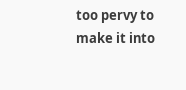too pervy to make it into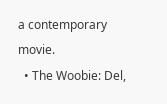a contemporary movie.
  • The Woobie: Del,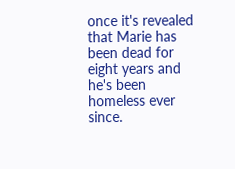once it's revealed that Marie has been dead for eight years and he's been homeless ever since.